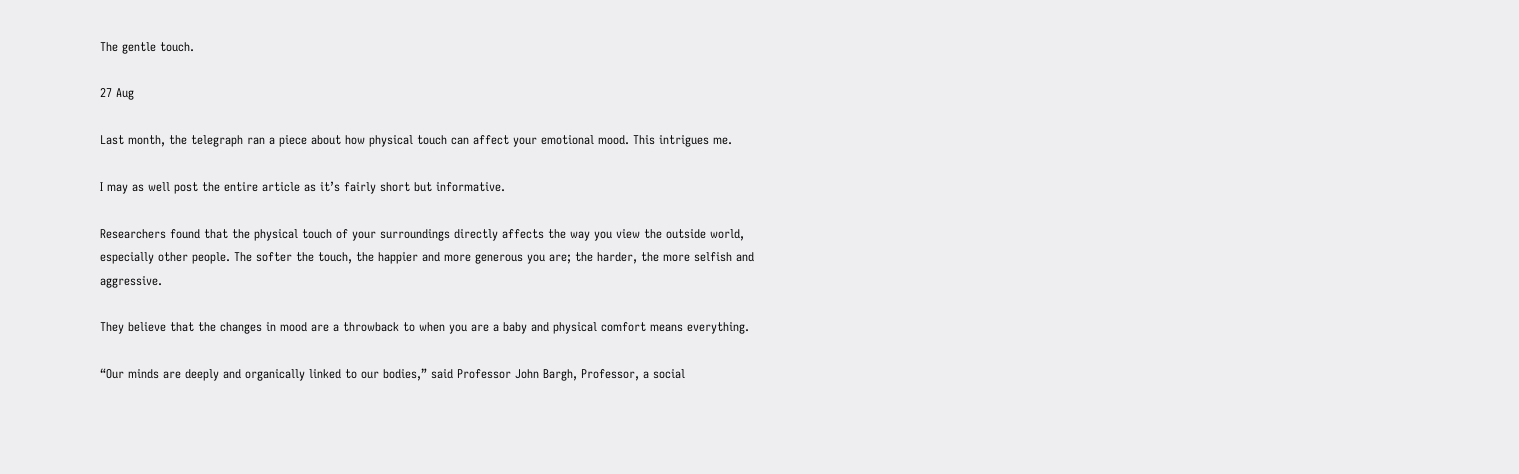The gentle touch.

27 Aug

Last month, the telegraph ran a piece about how physical touch can affect your emotional mood. This intrigues me.

I may as well post the entire article as it’s fairly short but informative.

Researchers found that the physical touch of your surroundings directly affects the way you view the outside world, especially other people. The softer the touch, the happier and more generous you are; the harder, the more selfish and aggressive.

They believe that the changes in mood are a throwback to when you are a baby and physical comfort means everything.

“Our minds are deeply and organically linked to our bodies,” said Professor John Bargh, Professor, a social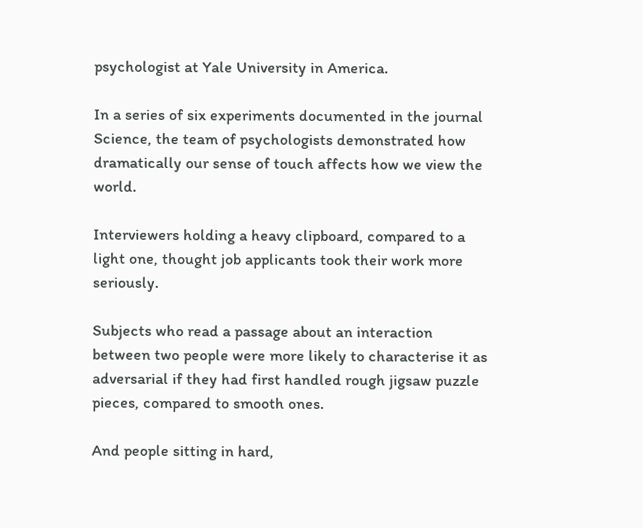psychologist at Yale University in America.

In a series of six experiments documented in the journal Science, the team of psychologists demonstrated how dramatically our sense of touch affects how we view the world.

Interviewers holding a heavy clipboard, compared to a light one, thought job applicants took their work more seriously.

Subjects who read a passage about an interaction between two people were more likely to characterise it as adversarial if they had first handled rough jigsaw puzzle pieces, compared to smooth ones.

And people sitting in hard,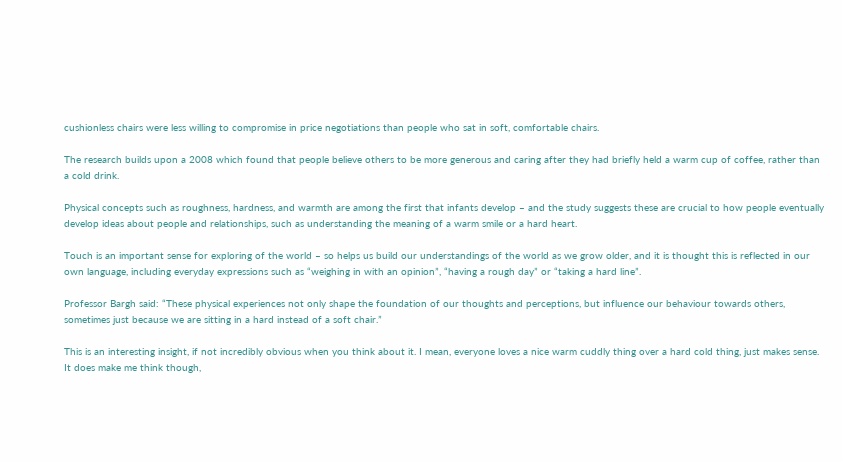cushionless chairs were less willing to compromise in price negotiations than people who sat in soft, comfortable chairs.

The research builds upon a 2008 which found that people believe others to be more generous and caring after they had briefly held a warm cup of coffee, rather than a cold drink.

Physical concepts such as roughness, hardness, and warmth are among the first that infants develop – and the study suggests these are crucial to how people eventually develop ideas about people and relationships, such as understanding the meaning of a warm smile or a hard heart.

Touch is an important sense for exploring of the world – so helps us build our understandings of the world as we grow older, and it is thought this is reflected in our own language, including everyday expressions such as “weighing in with an opinion”, “having a rough day” or “taking a hard line”.

Professor Bargh said: “These physical experiences not only shape the foundation of our thoughts and perceptions, but influence our behaviour towards others, sometimes just because we are sitting in a hard instead of a soft chair.”

This is an interesting insight, if not incredibly obvious when you think about it. I mean, everyone loves a nice warm cuddly thing over a hard cold thing, just makes sense. It does make me think though,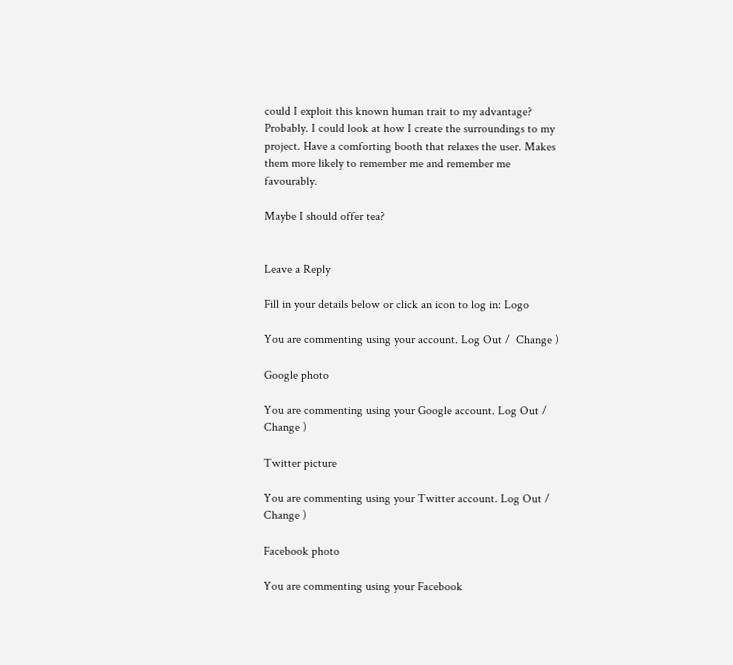could I exploit this known human trait to my advantage? Probably. I could look at how I create the surroundings to my project. Have a comforting booth that relaxes the user. Makes them more likely to remember me and remember me favourably.

Maybe I should offer tea?


Leave a Reply

Fill in your details below or click an icon to log in: Logo

You are commenting using your account. Log Out /  Change )

Google photo

You are commenting using your Google account. Log Out /  Change )

Twitter picture

You are commenting using your Twitter account. Log Out /  Change )

Facebook photo

You are commenting using your Facebook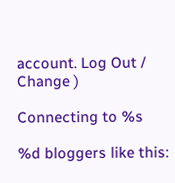account. Log Out /  Change )

Connecting to %s

%d bloggers like this: